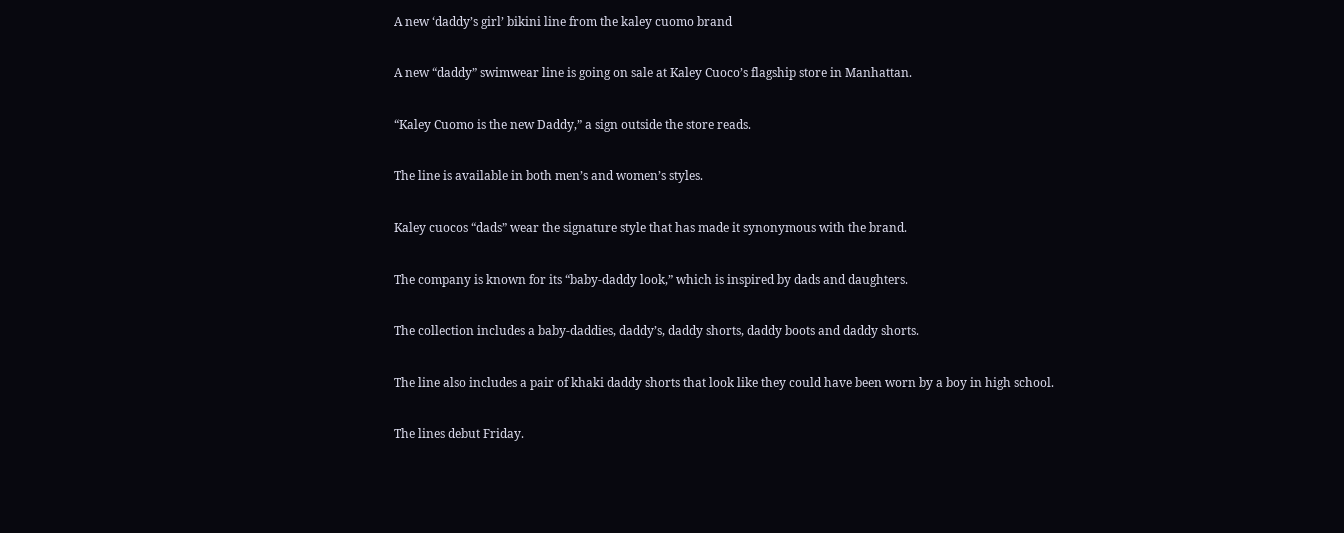A new ‘daddy’s girl’ bikini line from the kaley cuomo brand

A new “daddy” swimwear line is going on sale at Kaley Cuoco’s flagship store in Manhattan.

“Kaley Cuomo is the new Daddy,” a sign outside the store reads.

The line is available in both men’s and women’s styles.

Kaley cuocos “dads” wear the signature style that has made it synonymous with the brand.

The company is known for its “baby-daddy look,” which is inspired by dads and daughters.

The collection includes a baby-daddies, daddy’s, daddy shorts, daddy boots and daddy shorts.

The line also includes a pair of khaki daddy shorts that look like they could have been worn by a boy in high school.

The lines debut Friday.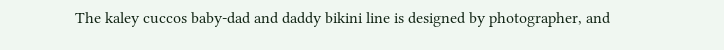The kaley cuccos baby-dad and daddy bikini line is designed by photographer, and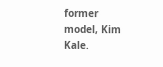former model, Kim Kale.